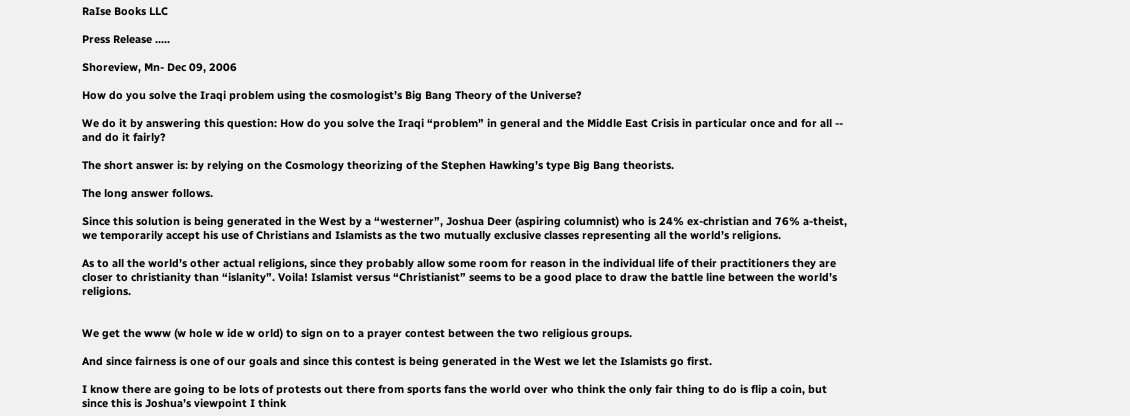RaIse Books LLC

Press Release .....

Shoreview, Mn- Dec 09, 2006

How do you solve the Iraqi problem using the cosmologist’s Big Bang Theory of the Universe?

We do it by answering this question: How do you solve the Iraqi “problem” in general and the Middle East Crisis in particular once and for all -- and do it fairly?

The short answer is: by relying on the Cosmology theorizing of the Stephen Hawking’s type Big Bang theorists.

The long answer follows.

Since this solution is being generated in the West by a “westerner”, Joshua Deer (aspiring columnist) who is 24% ex-christian and 76% a-theist, we temporarily accept his use of Christians and Islamists as the two mutually exclusive classes representing all the world’s religions.

As to all the world’s other actual religions, since they probably allow some room for reason in the individual life of their practitioners they are closer to christianity than “islanity”. Voila! Islamist versus “Christianist” seems to be a good place to draw the battle line between the world’s religions.


We get the www (w hole w ide w orld) to sign on to a prayer contest between the two religious groups.

And since fairness is one of our goals and since this contest is being generated in the West we let the Islamists go first.

I know there are going to be lots of protests out there from sports fans the world over who think the only fair thing to do is flip a coin, but since this is Joshua’s viewpoint I think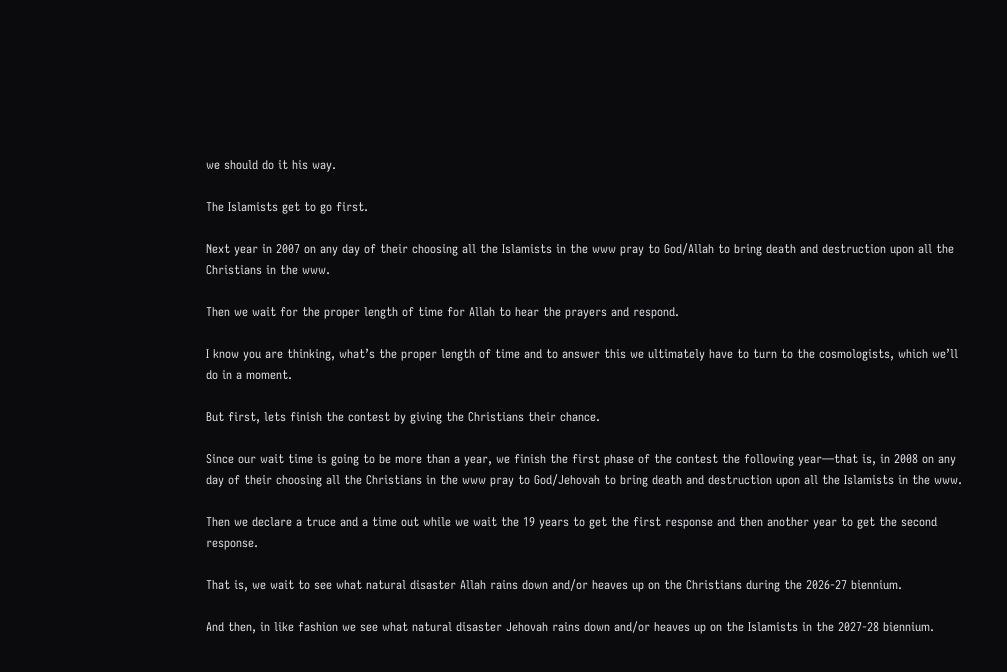we should do it his way.

The Islamists get to go first.

Next year in 2007 on any day of their choosing all the Islamists in the www pray to God/Allah to bring death and destruction upon all the Christians in the www.

Then we wait for the proper length of time for Allah to hear the prayers and respond.

I know you are thinking, what’s the proper length of time and to answer this we ultimately have to turn to the cosmologists, which we’ll do in a moment.

But first, lets finish the contest by giving the Christians their chance.

Since our wait time is going to be more than a year, we finish the first phase of the contest the following year—that is, in 2008 on any day of their choosing all the Christians in the www pray to God/Jehovah to bring death and destruction upon all the Islamists in the www.

Then we declare a truce and a time out while we wait the 19 years to get the first response and then another year to get the second response.

That is, we wait to see what natural disaster Allah rains down and/or heaves up on the Christians during the 2026-27 biennium.

And then, in like fashion we see what natural disaster Jehovah rains down and/or heaves up on the Islamists in the 2027-28 biennium.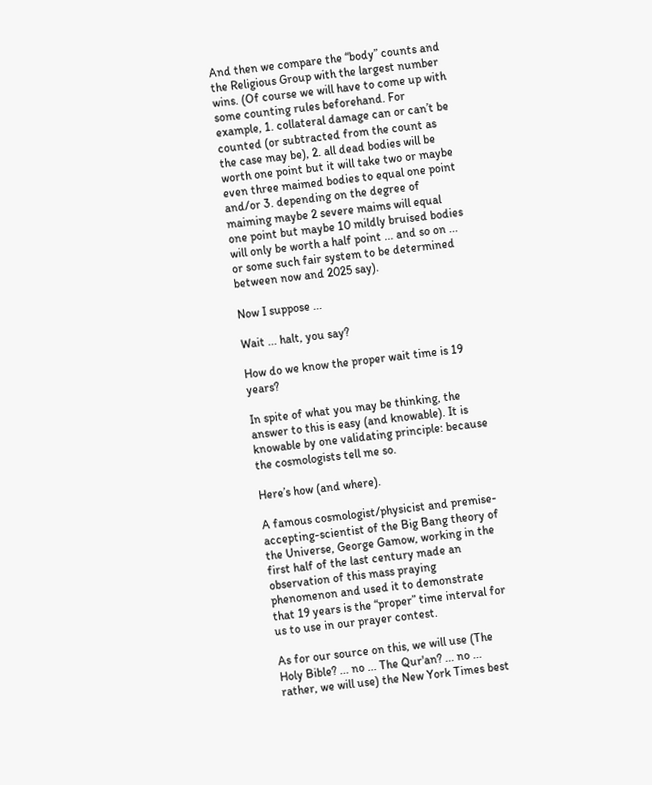And then we compare the “body” counts and the Religious Group with the largest number wins. (Of course we will have to come up with some counting rules beforehand. For example, 1. collateral damage can or can’t be counted (or subtracted from the count as the case may be), 2. all dead bodies will be worth one point but it will take two or maybe even three maimed bodies to equal one point and/or 3. depending on the degree of maiming maybe 2 severe maims will equal one point but maybe 10 mildly bruised bodies will only be worth a half point ... and so on ... or some such fair system to be determined between now and 2025 say).

Now I suppose ...

Wait ... halt, you say?

How do we know the proper wait time is 19 years?

In spite of what you may be thinking, the answer to this is easy (and knowable). It is knowable by one validating principle: because the cosmologists tell me so.

Here’s how (and where).

A famous cosmologist/physicist and premise- accepting-scientist of the Big Bang theory of the Universe, George Gamow, working in the first half of the last century made an observation of this mass praying phenomenon and used it to demonstrate that 19 years is the “proper” time interval for us to use in our prayer contest.

As for our source on this, we will use (The Holy Bible? ... no ... The Qur'an? ... no ... rather, we will use) the New York Times best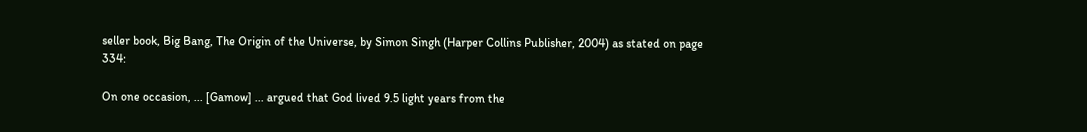seller book, Big Bang, The Origin of the Universe, by Simon Singh (Harper Collins Publisher, 2004) as stated on page 334:

On one occasion, ... [Gamow] ... argued that God lived 9.5 light years from the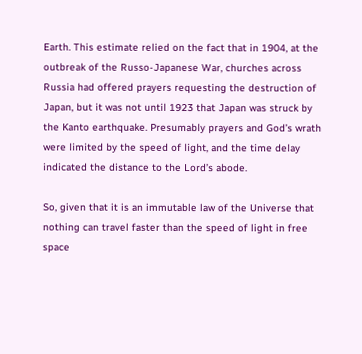Earth. This estimate relied on the fact that in 1904, at the outbreak of the Russo-Japanese War, churches across Russia had offered prayers requesting the destruction of Japan, but it was not until 1923 that Japan was struck by the Kanto earthquake. Presumably prayers and God’s wrath were limited by the speed of light, and the time delay indicated the distance to the Lord’s abode.

So, given that it is an immutable law of the Universe that nothing can travel faster than the speed of light in free space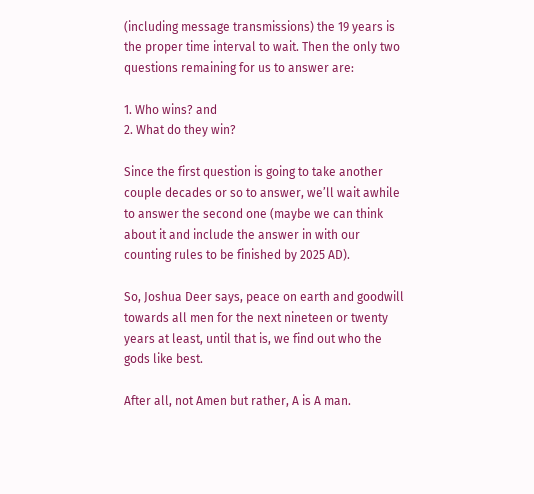(including message transmissions) the 19 years is the proper time interval to wait. Then the only two questions remaining for us to answer are:

1. Who wins? and
2. What do they win?

Since the first question is going to take another couple decades or so to answer, we’ll wait awhile to answer the second one (maybe we can think about it and include the answer in with our counting rules to be finished by 2025 AD).

So, Joshua Deer says, peace on earth and goodwill towards all men for the next nineteen or twenty years at least, until that is, we find out who the gods like best.

After all, not Amen but rather, A is A man.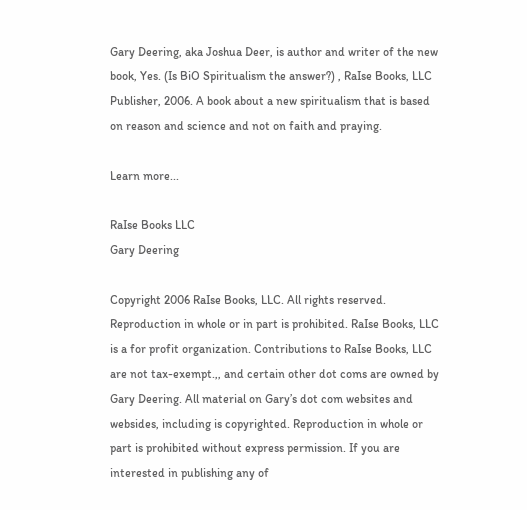Gary Deering, aka Joshua Deer, is author and writer of the new book, Yes. (Is BiO Spiritualism the answer?) , RaIse Books, LLC Publisher, 2006. A book about a new spiritualism that is based on reason and science and not on faith and praying.

Learn more...

RaIse Books LLC
Gary Deering

Copyright 2006 RaIse Books, LLC. All rights reserved. Reproduction in whole or in part is prohibited. RaIse Books, LLC is a for profit organization. Contributions to RaIse Books, LLC are not tax-exempt.,, and certain other dot coms are owned by Gary Deering. All material on Gary’s dot com websites and websides, including is copyrighted. Reproduction in whole or part is prohibited without express permission. If you are interested in publishing any of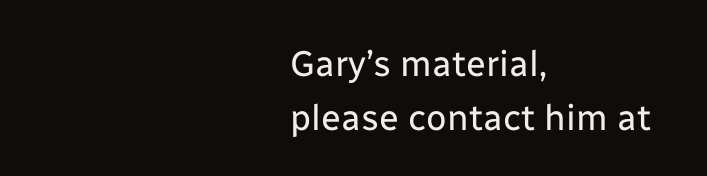Gary’s material, please contact him at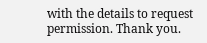with the details to request permission. Thank you.